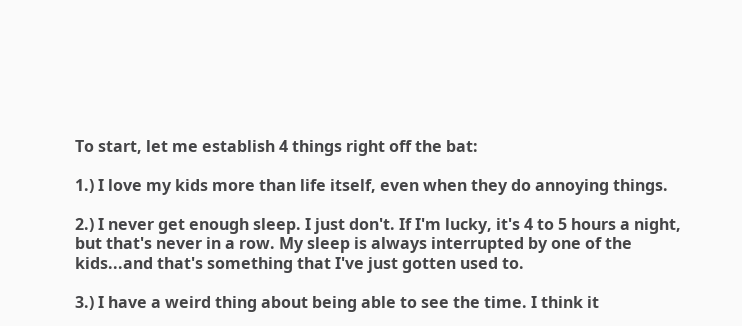To start, let me establish 4 things right off the bat:

1.) I love my kids more than life itself, even when they do annoying things.

2.) I never get enough sleep. I just don't. If I'm lucky, it's 4 to 5 hours a night, but that's never in a row. My sleep is always interrupted by one of the kids...and that's something that I've just gotten used to.

3.) I have a weird thing about being able to see the time. I think it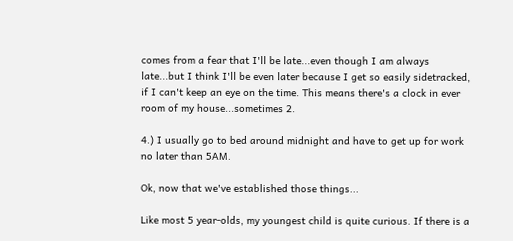comes from a fear that I'll be late...even though I am always late...but I think I'll be even later because I get so easily sidetracked, if I can't keep an eye on the time. This means there's a clock in ever room of my house...sometimes 2.

4.) I usually go to bed around midnight and have to get up for work no later than 5AM.

Ok, now that we've established those things...

Like most 5 year-olds, my youngest child is quite curious. If there is a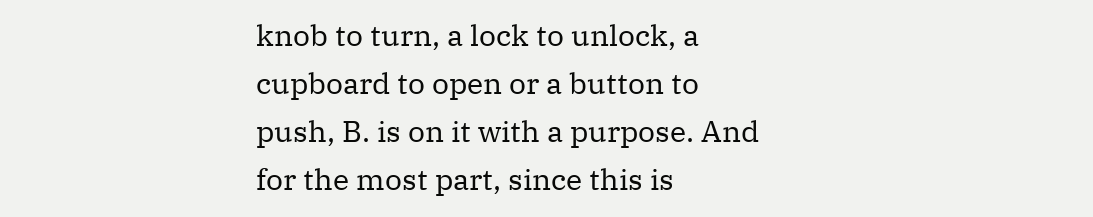knob to turn, a lock to unlock, a cupboard to open or a button to push, B. is on it with a purpose. And for the most part, since this is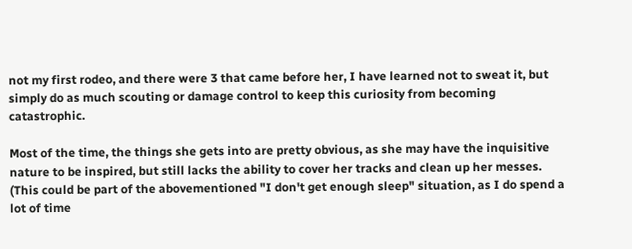not my first rodeo, and there were 3 that came before her, I have learned not to sweat it, but simply do as much scouting or damage control to keep this curiosity from becoming catastrophic.

Most of the time, the things she gets into are pretty obvious, as she may have the inquisitive nature to be inspired, but still lacks the ability to cover her tracks and clean up her messes. (This could be part of the abovementioned "I don't get enough sleep" situation, as I do spend a lot of time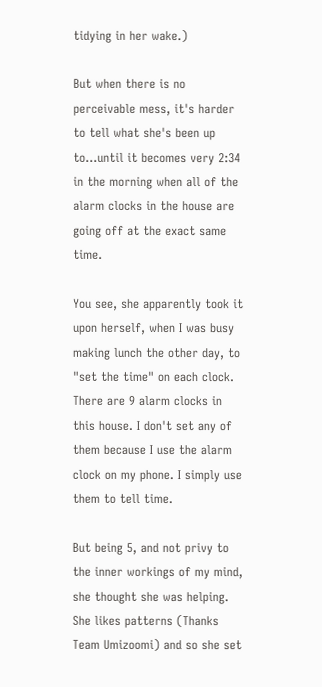tidying in her wake.)

But when there is no perceivable mess, it's harder to tell what she's been up to...until it becomes very 2:34 in the morning when all of the alarm clocks in the house are going off at the exact same time.

You see, she apparently took it upon herself, when I was busy making lunch the other day, to "set the time" on each clock. There are 9 alarm clocks in this house. I don't set any of them because I use the alarm clock on my phone. I simply use them to tell time.

But being 5, and not privy to the inner workings of my mind, she thought she was helping. She likes patterns (Thanks Team Umizoomi) and so she set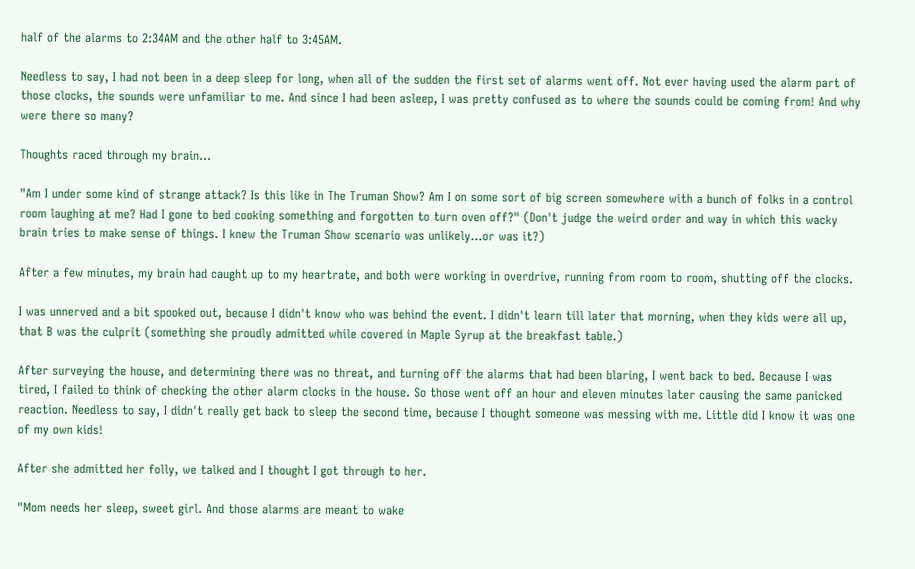half of the alarms to 2:34AM and the other half to 3:45AM.

Needless to say, I had not been in a deep sleep for long, when all of the sudden the first set of alarms went off. Not ever having used the alarm part of those clocks, the sounds were unfamiliar to me. And since I had been asleep, I was pretty confused as to where the sounds could be coming from! And why were there so many?

Thoughts raced through my brain...

"Am I under some kind of strange attack? Is this like in The Truman Show? Am I on some sort of big screen somewhere with a bunch of folks in a control room laughing at me? Had I gone to bed cooking something and forgotten to turn oven off?" (Don't judge the weird order and way in which this wacky brain tries to make sense of things. I knew the Truman Show scenario was unlikely...or was it?)

After a few minutes, my brain had caught up to my heartrate, and both were working in overdrive, running from room to room, shutting off the clocks.

I was unnerved and a bit spooked out, because I didn't know who was behind the event. I didn't learn till later that morning, when they kids were all up, that B was the culprit (something she proudly admitted while covered in Maple Syrup at the breakfast table.)

After surveying the house, and determining there was no threat, and turning off the alarms that had been blaring, I went back to bed. Because I was tired, I failed to think of checking the other alarm clocks in the house. So those went off an hour and eleven minutes later causing the same panicked reaction. Needless to say, I didn't really get back to sleep the second time, because I thought someone was messing with me. Little did I know it was one of my own kids!

After she admitted her folly, we talked and I thought I got through to her.

"Mom needs her sleep, sweet girl. And those alarms are meant to wake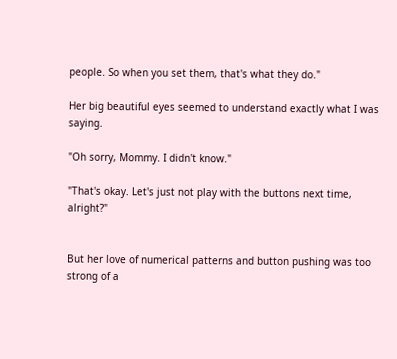people. So when you set them, that's what they do."

Her big beautiful eyes seemed to understand exactly what I was saying.

"Oh sorry, Mommy. I didn't know."

"That's okay. Let's just not play with the buttons next time, alright?"


But her love of numerical patterns and button pushing was too strong of a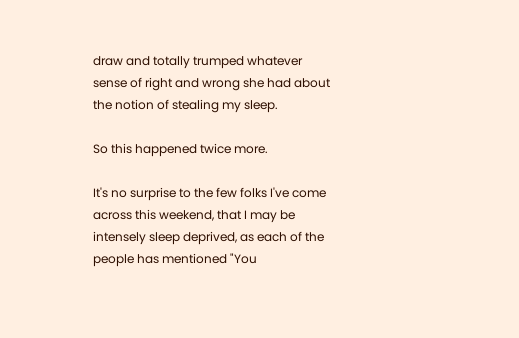draw and totally trumped whatever sense of right and wrong she had about the notion of stealing my sleep.

So this happened twice more.

It's no surprise to the few folks I've come across this weekend, that I may be intensely sleep deprived, as each of the people has mentioned "You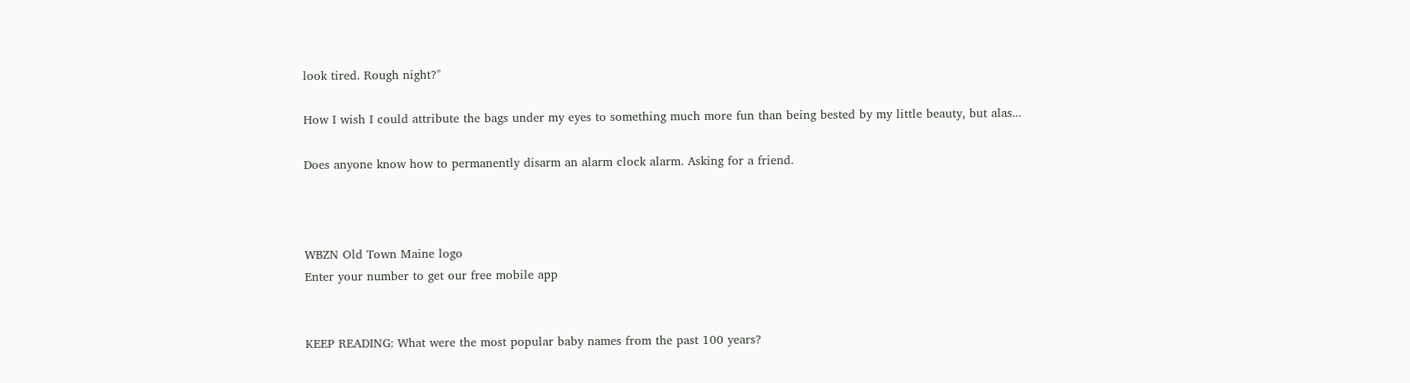look tired. Rough night?"

How I wish I could attribute the bags under my eyes to something much more fun than being bested by my little beauty, but alas...

Does anyone know how to permanently disarm an alarm clock alarm. Asking for a friend.



WBZN Old Town Maine logo
Enter your number to get our free mobile app


KEEP READING: What were the most popular baby names from the past 100 years?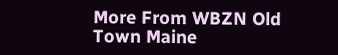More From WBZN Old Town Maine